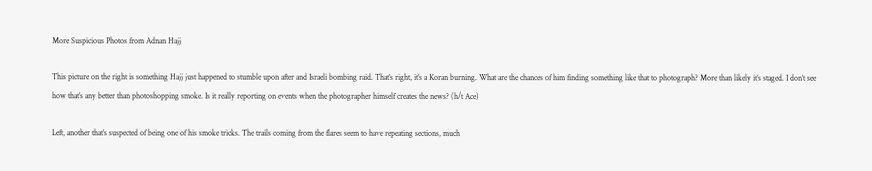More Suspicious Photos from Adnan Hajj

This picture on the right is something Hajj just happened to stumble upon after and Israeli bombing raid. That’s right, it’s a Koran burning. What are the chances of him finding something like that to photograph? More than likely it’s staged. I don’t see how that’s any better than photoshopping smoke. Is it really reporting on events when the photographer himself creates the news? (h/t Ace)

Left, another that’s suspected of being one of his smoke tricks. The trails coming from the flares seem to have repeating sections, much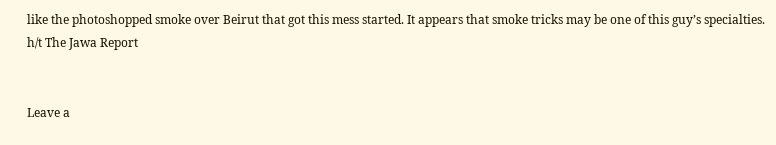like the photoshopped smoke over Beirut that got this mess started. It appears that smoke tricks may be one of this guy’s specialties. h/t The Jawa Report


Leave a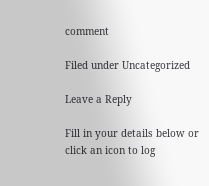comment

Filed under Uncategorized

Leave a Reply

Fill in your details below or click an icon to log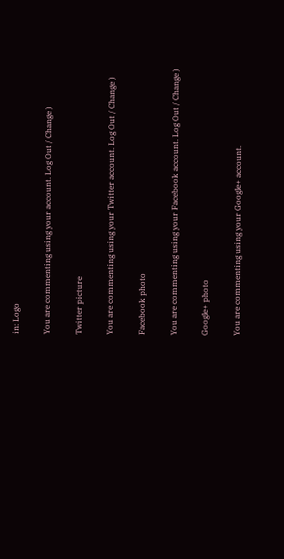in: Logo

You are commenting using your account. Log Out / Change )

Twitter picture

You are commenting using your Twitter account. Log Out / Change )

Facebook photo

You are commenting using your Facebook account. Log Out / Change )

Google+ photo

You are commenting using your Google+ account.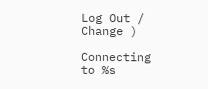Log Out / Change )

Connecting to %s